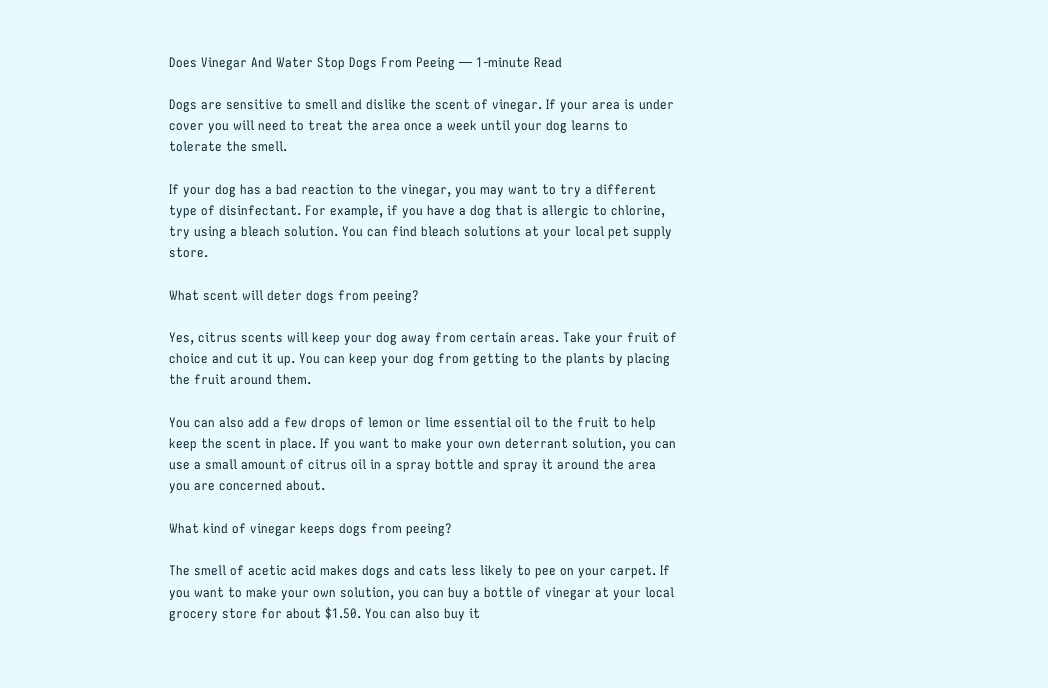Does Vinegar And Water Stop Dogs From Peeing — 1-minute Read

Dogs are sensitive to smell and dislike the scent of vinegar. If your area is under cover you will need to treat the area once a week until your dog learns to tolerate the smell.

If your dog has a bad reaction to the vinegar, you may want to try a different type of disinfectant. For example, if you have a dog that is allergic to chlorine, try using a bleach solution. You can find bleach solutions at your local pet supply store.

What scent will deter dogs from peeing?

Yes, citrus scents will keep your dog away from certain areas. Take your fruit of choice and cut it up. You can keep your dog from getting to the plants by placing the fruit around them.

You can also add a few drops of lemon or lime essential oil to the fruit to help keep the scent in place. If you want to make your own deterrant solution, you can use a small amount of citrus oil in a spray bottle and spray it around the area you are concerned about.

What kind of vinegar keeps dogs from peeing?

The smell of acetic acid makes dogs and cats less likely to pee on your carpet. If you want to make your own solution, you can buy a bottle of vinegar at your local grocery store for about $1.50. You can also buy it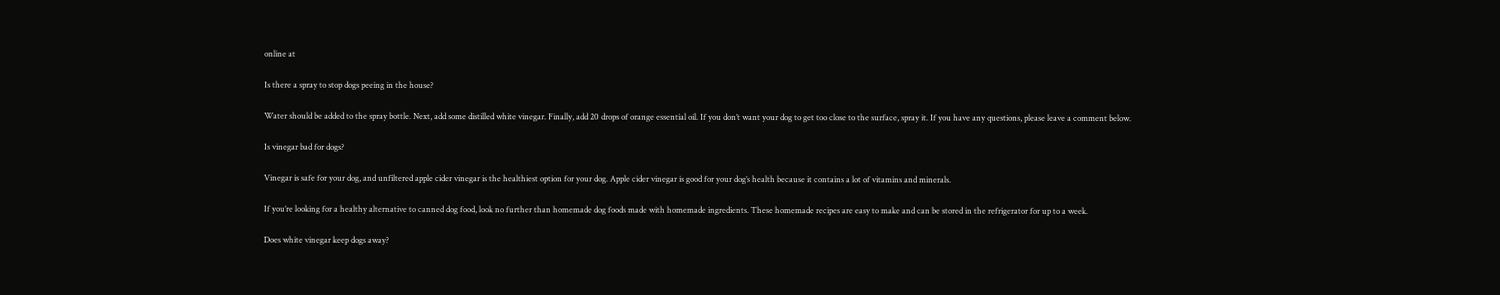online at

Is there a spray to stop dogs peeing in the house?

Water should be added to the spray bottle. Next, add some distilled white vinegar. Finally, add 20 drops of orange essential oil. If you don’t want your dog to get too close to the surface, spray it. If you have any questions, please leave a comment below.

Is vinegar bad for dogs?

Vinegar is safe for your dog, and unfiltered apple cider vinegar is the healthiest option for your dog. Apple cider vinegar is good for your dog’s health because it contains a lot of vitamins and minerals.

If you’re looking for a healthy alternative to canned dog food, look no further than homemade dog foods made with homemade ingredients. These homemade recipes are easy to make and can be stored in the refrigerator for up to a week.

Does white vinegar keep dogs away?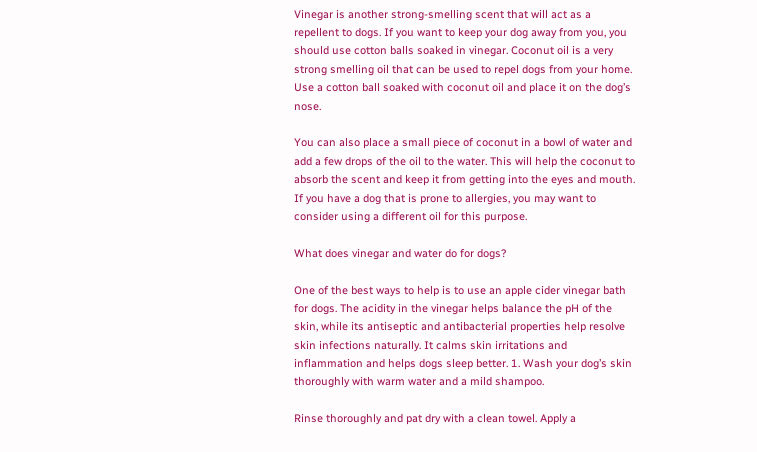Vinegar is another strong-smelling scent that will act as a repellent to dogs. If you want to keep your dog away from you, you should use cotton balls soaked in vinegar. Coconut oil is a very strong smelling oil that can be used to repel dogs from your home. Use a cotton ball soaked with coconut oil and place it on the dog’s nose.

You can also place a small piece of coconut in a bowl of water and add a few drops of the oil to the water. This will help the coconut to absorb the scent and keep it from getting into the eyes and mouth. If you have a dog that is prone to allergies, you may want to consider using a different oil for this purpose.

What does vinegar and water do for dogs?

One of the best ways to help is to use an apple cider vinegar bath for dogs. The acidity in the vinegar helps balance the pH of the skin, while its antiseptic and antibacterial properties help resolve skin infections naturally. It calms skin irritations and inflammation and helps dogs sleep better. 1. Wash your dog’s skin thoroughly with warm water and a mild shampoo.

Rinse thoroughly and pat dry with a clean towel. Apply a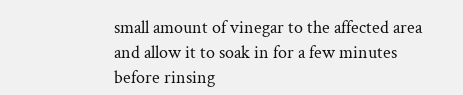small amount of vinegar to the affected area and allow it to soak in for a few minutes before rinsing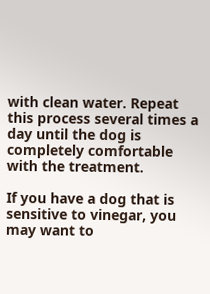with clean water. Repeat this process several times a day until the dog is completely comfortable with the treatment.

If you have a dog that is sensitive to vinegar, you may want to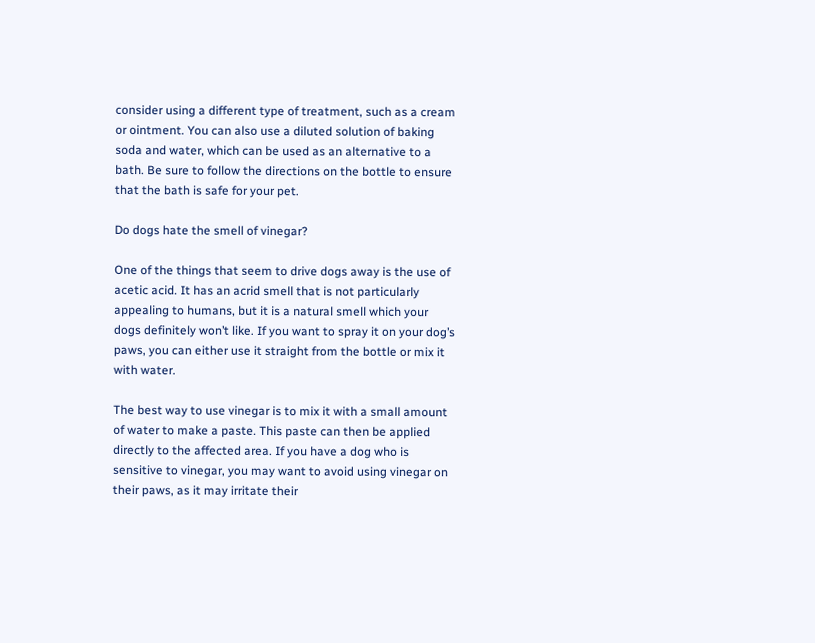consider using a different type of treatment, such as a cream or ointment. You can also use a diluted solution of baking soda and water, which can be used as an alternative to a bath. Be sure to follow the directions on the bottle to ensure that the bath is safe for your pet.

Do dogs hate the smell of vinegar?

One of the things that seem to drive dogs away is the use of acetic acid. It has an acrid smell that is not particularly appealing to humans, but it is a natural smell which your dogs definitely won’t like. If you want to spray it on your dog’s paws, you can either use it straight from the bottle or mix it with water.

The best way to use vinegar is to mix it with a small amount of water to make a paste. This paste can then be applied directly to the affected area. If you have a dog who is sensitive to vinegar, you may want to avoid using vinegar on their paws, as it may irritate their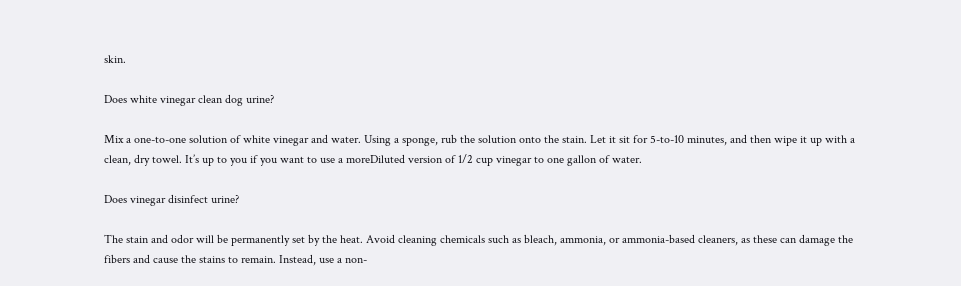skin.

Does white vinegar clean dog urine?

Mix a one-to-one solution of white vinegar and water. Using a sponge, rub the solution onto the stain. Let it sit for 5-to-10 minutes, and then wipe it up with a clean, dry towel. It’s up to you if you want to use a moreDiluted version of 1/2 cup vinegar to one gallon of water.

Does vinegar disinfect urine?

The stain and odor will be permanently set by the heat. Avoid cleaning chemicals such as bleach, ammonia, or ammonia-based cleaners, as these can damage the fibers and cause the stains to remain. Instead, use a non-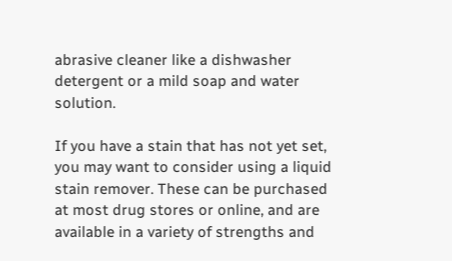abrasive cleaner like a dishwasher detergent or a mild soap and water solution.

If you have a stain that has not yet set, you may want to consider using a liquid stain remover. These can be purchased at most drug stores or online, and are available in a variety of strengths and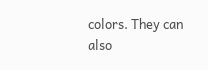colors. They can also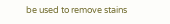be used to remove stains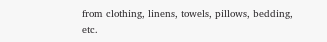from clothing, linens, towels, pillows, bedding, etc.